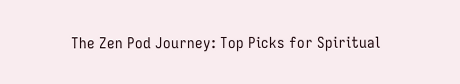The Zen Pod Journey: Top Picks for Spiritual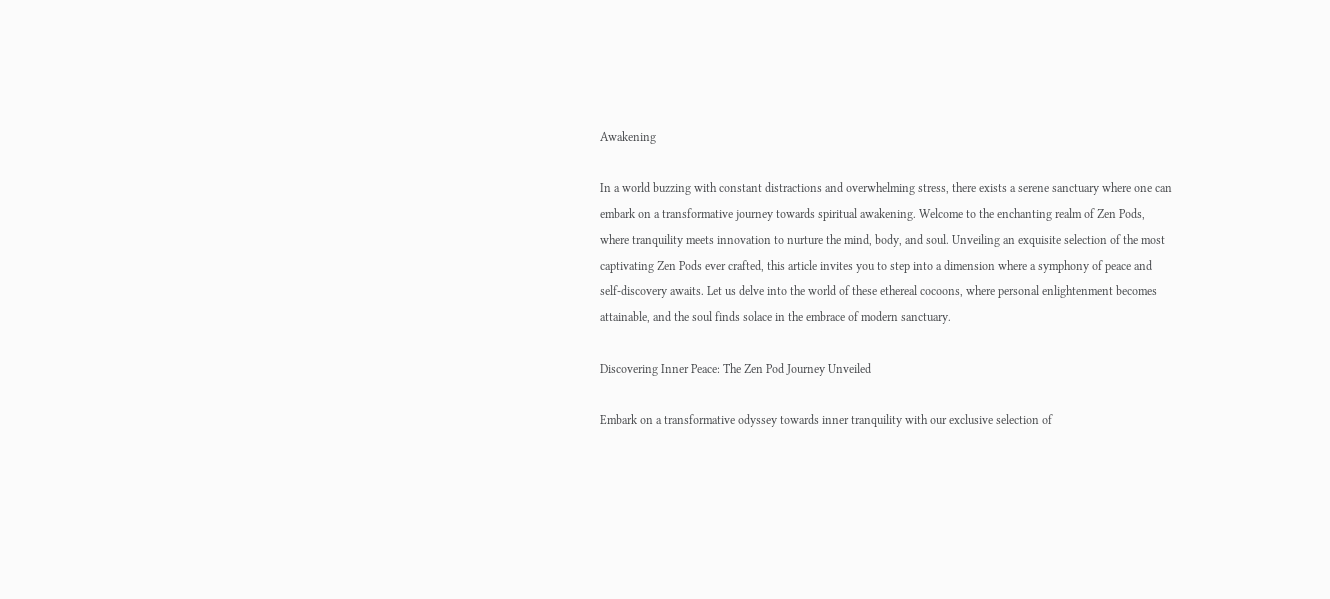Awakening

In a world buzzing with constant distractions and overwhelming stress, there exists a serene sanctuary where one can embark on a transformative journey towards spiritual awakening. Welcome to the enchanting realm of Zen Pods, where tranquility meets innovation to nurture the mind, body, and soul. Unveiling an exquisite selection of the most captivating Zen Pods ever crafted, this article invites you to step into a dimension where a symphony of peace and self-discovery awaits. Let us delve into the world of these ethereal cocoons, where personal enlightenment becomes attainable, and the soul finds solace in the embrace of modern sanctuary.

Discovering Inner Peace: The Zen Pod Journey Unveiled

Embark on a transformative odyssey towards inner tranquility with our exclusive selection of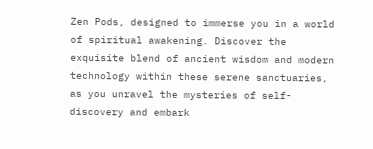Zen Pods, designed to immerse you in a world of spiritual awakening. Discover the exquisite blend of ancient wisdom and modern technology within these serene sanctuaries, as you unravel the mysteries of self-discovery and embark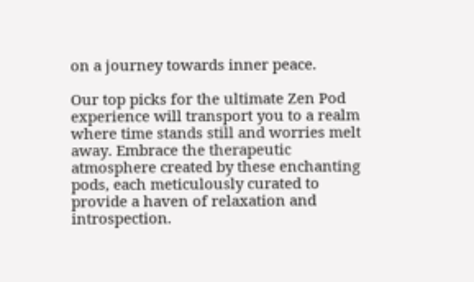on a journey towards inner peace.

Our top picks for the ultimate Zen Pod experience will transport you to a realm where time stands still and worries melt away. Embrace the therapeutic atmosphere created by these enchanting pods, each meticulously curated to provide a haven of relaxation and introspection.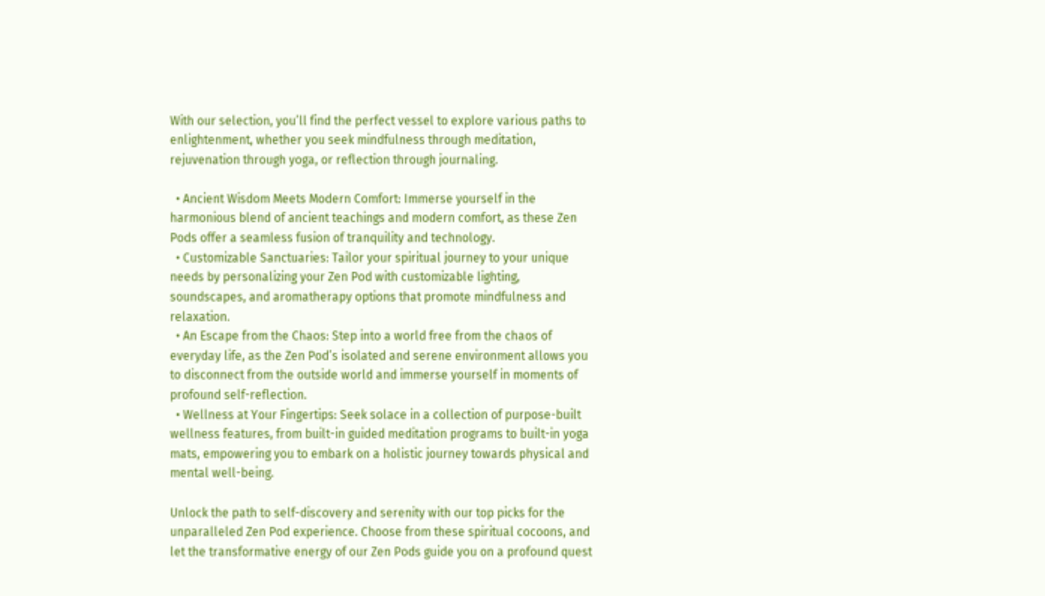With our selection, you’ll find the perfect vessel to explore various paths to enlightenment, whether you seek mindfulness through meditation, rejuvenation through yoga, or reflection through journaling.

  • Ancient Wisdom Meets Modern Comfort: Immerse yourself in the harmonious blend of ancient teachings and modern comfort, as these Zen Pods offer a seamless fusion of tranquility and technology.
  • Customizable Sanctuaries: Tailor your spiritual journey to your unique needs by personalizing your Zen Pod with customizable lighting, soundscapes, and aromatherapy options that promote mindfulness and relaxation.
  • An Escape from the Chaos: Step into a world free from the chaos of everyday life, as the Zen Pod’s isolated and serene environment allows you to disconnect from the outside world and immerse yourself in moments of profound self-reflection.
  • Wellness at Your Fingertips: Seek solace in a collection of purpose-built wellness features, from built-in guided meditation programs to built-in yoga mats, empowering you to embark on a holistic journey towards physical and mental well-being.

Unlock the path to self-discovery and serenity with our top picks for the unparalleled Zen Pod experience. Choose from these spiritual cocoons, and let the transformative energy of our Zen Pods guide you on a profound quest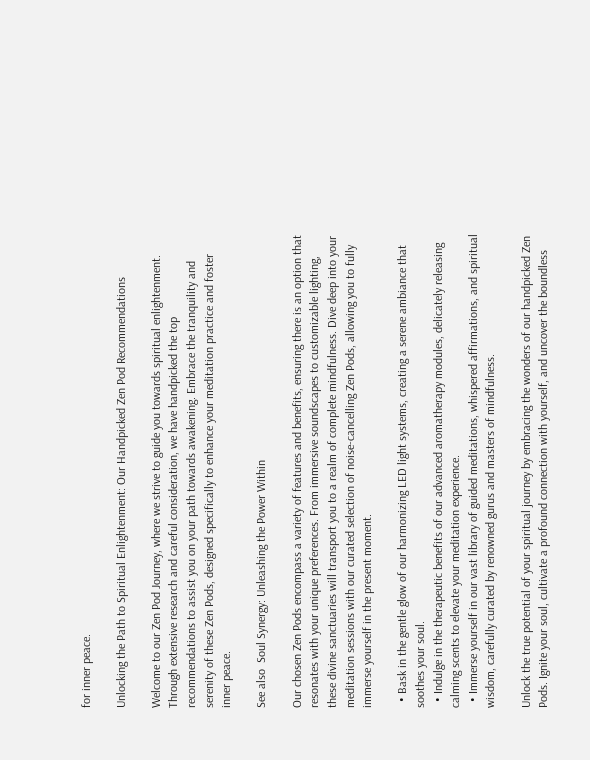for inner peace.

Unlocking the Path to Spiritual Enlightenment: Our Handpicked Zen Pod Recommendations

Welcome to our Zen Pod Journey, where we strive to guide you towards spiritual enlightenment. Through extensive research and careful consideration, we have handpicked the top recommendations to assist you on your path towards awakening. Embrace the tranquility and serenity of these Zen Pods, designed specifically to enhance your meditation practice and foster inner peace.

See also  Soul Synergy: Unleashing the Power Within

Our chosen Zen Pods encompass a variety of features and benefits, ensuring there is an option that resonates with your unique preferences. From immersive soundscapes to customizable lighting, these divine sanctuaries will transport you to a realm of complete mindfulness. Dive deep into your meditation sessions with our curated selection of noise-cancelling Zen Pods, allowing you to fully immerse yourself in the present moment.

  • Bask in the gentle glow of our harmonizing LED light systems, creating a serene ambiance that soothes your soul.
  • Indulge in the therapeutic benefits of our advanced aromatherapy modules, delicately releasing calming scents to elevate your meditation experience.
  • Immerse yourself in our vast library of guided meditations, whispered affirmations, and spiritual wisdom, carefully curated by renowned gurus and masters of mindfulness.

Unlock the true potential of your spiritual journey by embracing the wonders of our handpicked Zen Pods. Ignite your soul, cultivate a profound connection with yourself, and uncover the boundless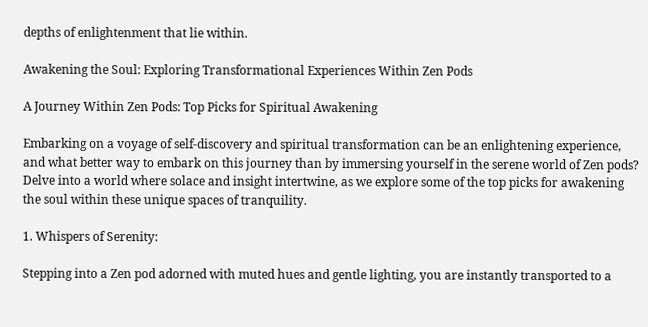depths of enlightenment that lie within.

Awakening the Soul: Exploring Transformational Experiences Within Zen Pods

A Journey Within Zen Pods: Top Picks for Spiritual Awakening

Embarking on a voyage of self-discovery and spiritual transformation can be an enlightening experience, and what better way to embark on this journey than by immersing yourself in the serene world of Zen pods? Delve into a world where solace and insight intertwine, as we explore some of the top picks for awakening the soul within these unique spaces of tranquility.

1. Whispers of Serenity:

Stepping into a Zen pod adorned with muted hues and gentle lighting, you are instantly transported to a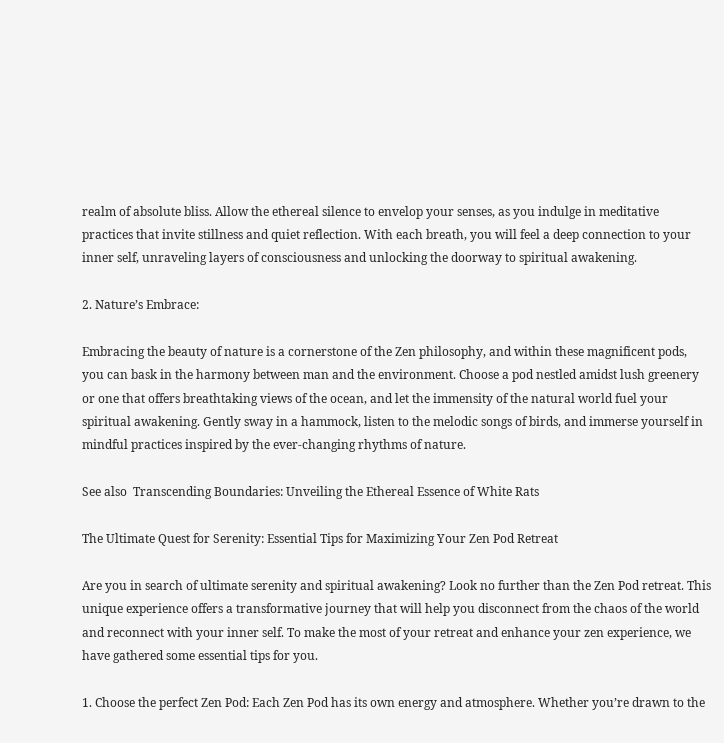realm of absolute bliss. Allow the ethereal silence to envelop your senses, as you indulge in meditative practices that invite stillness and quiet reflection. With each breath, you will feel a deep connection to your inner self, unraveling layers of consciousness and unlocking the doorway to spiritual awakening.

2. Nature’s Embrace:

Embracing the beauty of nature is a cornerstone of the Zen philosophy, and within these magnificent pods, you can bask in the harmony between man and the environment. Choose a pod nestled amidst lush greenery or one that offers breathtaking views of the ocean, and let the immensity of the natural world fuel your spiritual awakening. Gently sway in a hammock, listen to the melodic songs of birds, and immerse yourself in mindful practices inspired by the ever-changing rhythms of nature.

See also  Transcending Boundaries: Unveiling the Ethereal Essence of White Rats

The Ultimate Quest for Serenity: Essential Tips for Maximizing Your Zen Pod Retreat

Are you in search of ultimate serenity and spiritual awakening? Look no further than the Zen Pod retreat. This unique experience offers a transformative journey that will help you disconnect from the chaos of the world and reconnect with your inner self. To make the most of your retreat and enhance your zen experience, we have gathered some essential tips for you.

1. Choose the perfect Zen Pod: Each Zen Pod has its own energy and atmosphere. Whether you’re drawn to the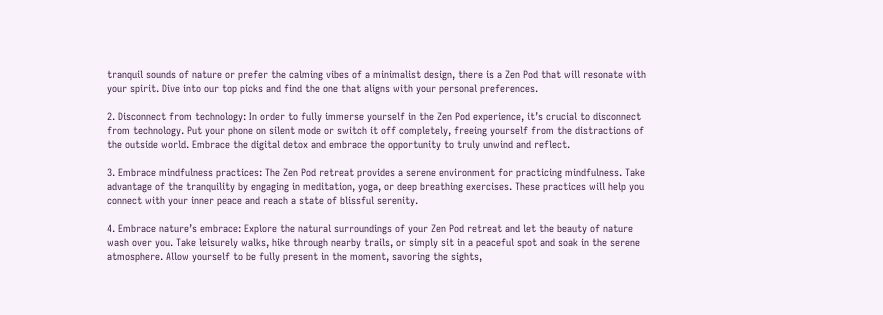tranquil sounds of nature or prefer the calming vibes of a minimalist design, there is a Zen Pod that will resonate with your spirit. Dive into our top picks and find the one that aligns with your personal preferences.

2. Disconnect from technology: In order to fully immerse yourself in the Zen Pod experience, it’s crucial to disconnect from technology. Put your phone on silent mode or switch it off completely, freeing yourself from the distractions of the outside world. Embrace the digital detox and embrace the opportunity to truly unwind and reflect.

3. Embrace mindfulness practices: The Zen Pod retreat provides a serene environment for practicing mindfulness. Take advantage of the tranquility by engaging in meditation, yoga, or deep breathing exercises. These practices will help you connect with your inner peace and reach a state of blissful serenity.

4. Embrace nature’s embrace: Explore the natural surroundings of your Zen Pod retreat and let the beauty of nature wash over you. Take leisurely walks, hike through nearby trails, or simply sit in a peaceful spot and soak in the serene atmosphere. Allow yourself to be fully present in the moment, savoring the sights,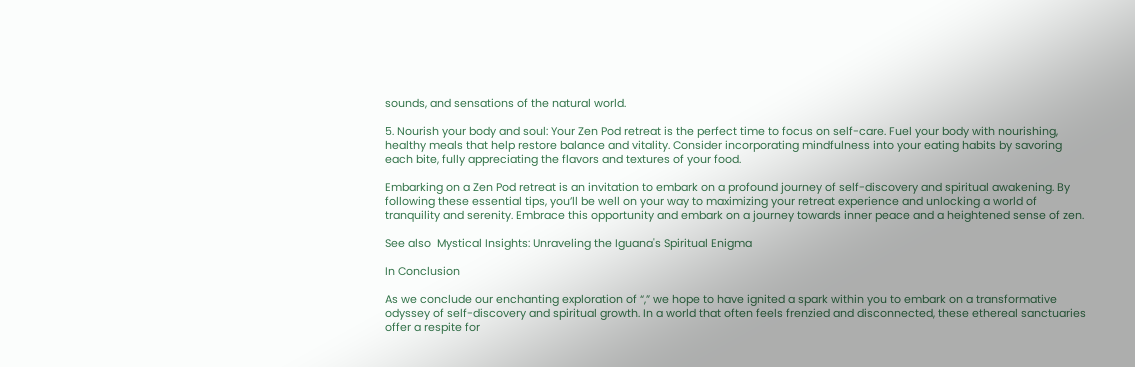sounds, and sensations of the natural world.

5. Nourish your body and soul: Your Zen Pod retreat is the perfect time to focus on self-care. Fuel your body with nourishing, healthy meals that help restore balance and vitality. Consider incorporating mindfulness into your eating habits by savoring each bite, fully appreciating the flavors and textures of your food.

Embarking on a Zen Pod retreat is an invitation to embark on a profound journey of self-discovery and spiritual awakening. By following these essential tips, you’ll be well on your way to maximizing your retreat experience and unlocking a world of tranquility and serenity. Embrace this opportunity and embark on a journey towards inner peace and a heightened sense of zen.

See also  Mystical Insights: Unraveling the Iguana's Spiritual Enigma

In Conclusion

As we conclude our enchanting exploration of “,” we hope to have ignited a spark within you to embark on a transformative odyssey of self-discovery and spiritual growth. In a world that often feels frenzied and disconnected, these ethereal sanctuaries offer a respite for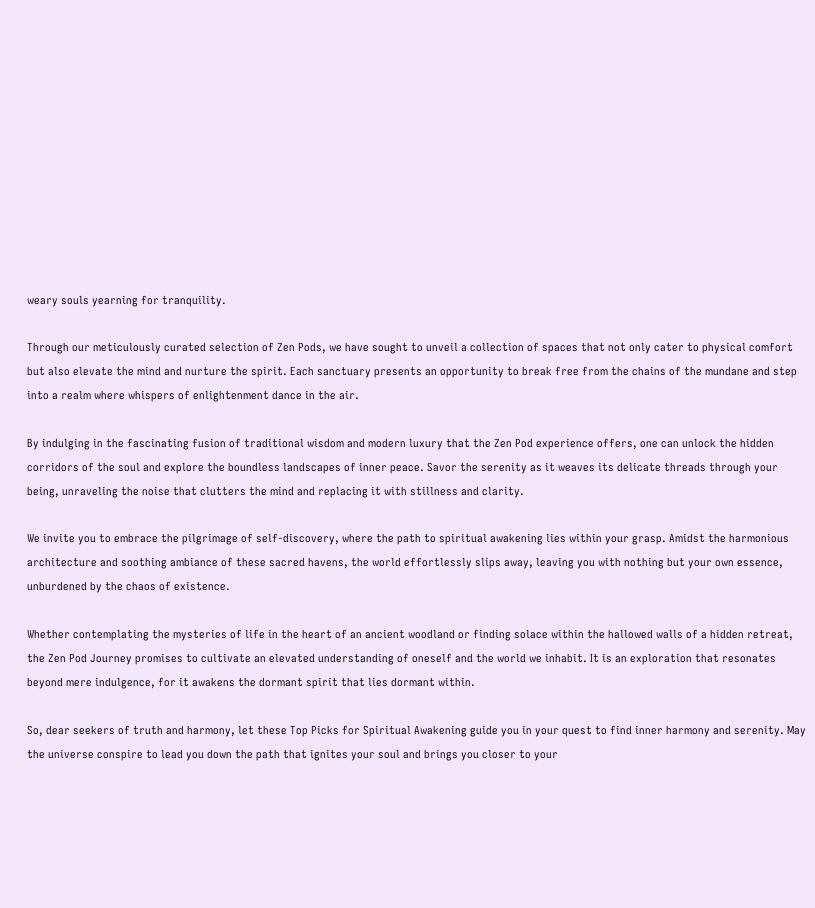weary souls yearning for tranquility.

Through our meticulously curated selection of Zen Pods, we have sought to unveil a collection of spaces that not only cater to physical comfort but also elevate the mind and nurture the spirit. Each sanctuary presents an opportunity to break free from the chains of the mundane and step into a realm where whispers of enlightenment dance in the air.

By indulging in the fascinating fusion of traditional wisdom and modern luxury that the Zen Pod experience offers, one can unlock the hidden corridors of the soul and explore the boundless landscapes of inner peace. Savor the serenity as it weaves its delicate threads through your being, unraveling the noise that clutters the mind and replacing it with stillness and clarity.

We invite you to embrace the pilgrimage of self-discovery, where the path to spiritual awakening lies within your grasp. Amidst the harmonious architecture and soothing ambiance of these sacred havens, the world effortlessly slips away, leaving you with nothing but your own essence, unburdened by the chaos of existence.

Whether contemplating the mysteries of life in the heart of an ancient woodland or finding solace within the hallowed walls of a hidden retreat, the Zen Pod Journey promises to cultivate an elevated understanding of oneself and the world we inhabit. It is an exploration that resonates beyond mere indulgence, for it awakens the dormant spirit that lies dormant within.

So, dear seekers of truth and harmony, let these Top Picks for Spiritual Awakening guide you in your quest to find inner harmony and serenity. May the universe conspire to lead you down the path that ignites your soul and brings you closer to your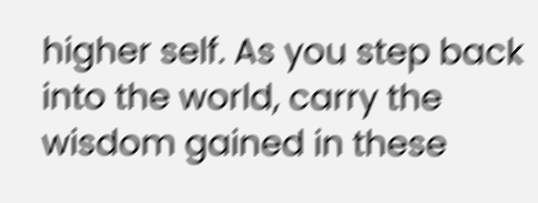higher self. As you step back into the world, carry the wisdom gained in these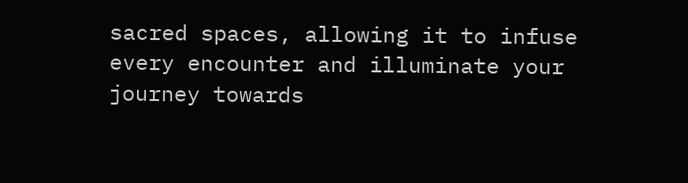sacred spaces, allowing it to infuse every encounter and illuminate your journey towards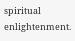spiritual enlightenment.